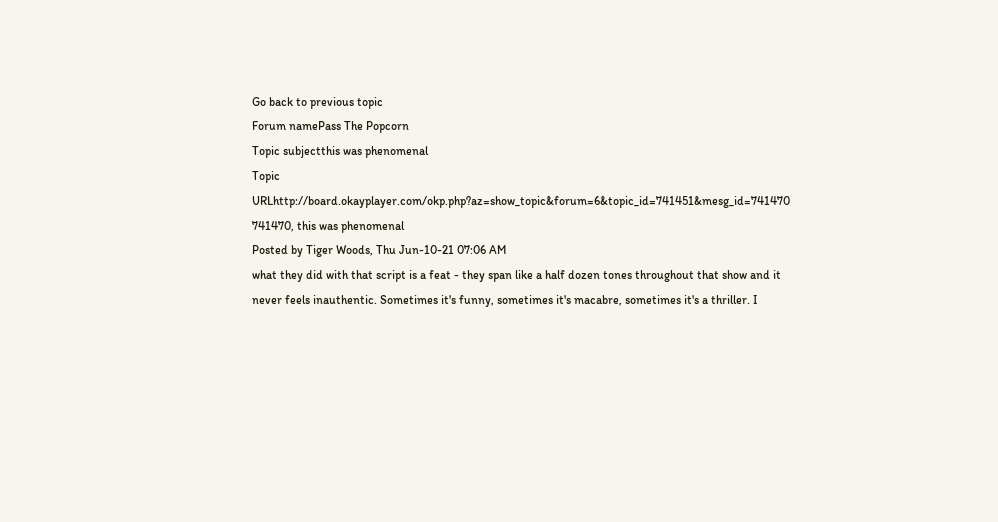Go back to previous topic
Forum namePass The Popcorn
Topic subjectthis was phenomenal
Topic URLhttp://board.okayplayer.com/okp.php?az=show_topic&forum=6&topic_id=741451&mesg_id=741470
741470, this was phenomenal
Posted by Tiger Woods, Thu Jun-10-21 07:06 AM
what they did with that script is a feat - they span like a half dozen tones throughout that show and it never feels inauthentic. Sometimes it's funny, sometimes it's macabre, sometimes it's a thriller. I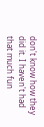don't know how they did it. I haven't had that much fun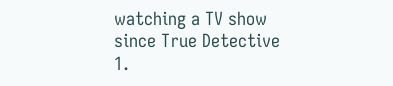watching a TV show since True Detective 1.